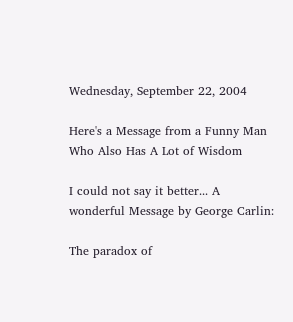Wednesday, September 22, 2004

Here's a Message from a Funny Man Who Also Has A Lot of Wisdom

I could not say it better... A wonderful Message by George Carlin:

The paradox of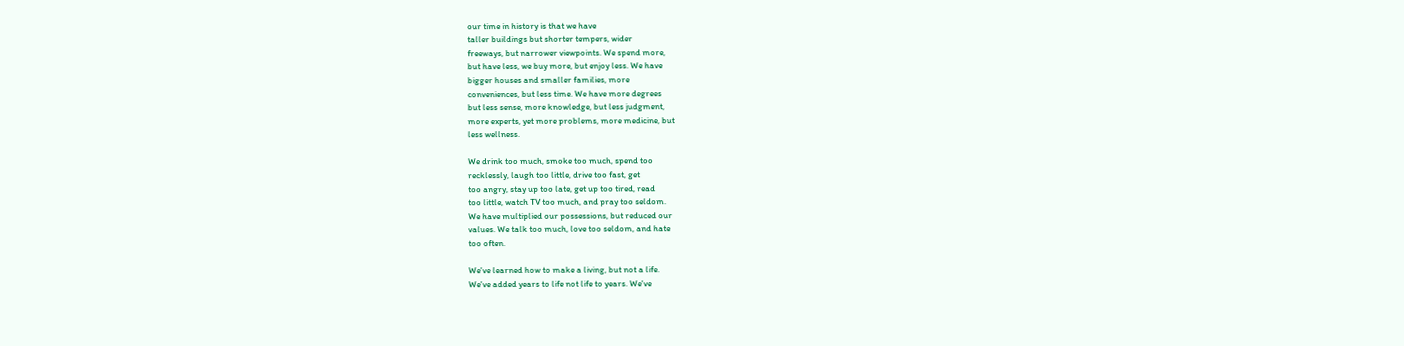our time in history is that we have
taller buildings but shorter tempers, wider
freeways, but narrower viewpoints. We spend more,
but have less, we buy more, but enjoy less. We have
bigger houses and smaller families, more
conveniences, but less time. We have more degrees
but less sense, more knowledge, but less judgment,
more experts, yet more problems, more medicine, but
less wellness.

We drink too much, smoke too much, spend too
recklessly, laugh too little, drive too fast, get
too angry, stay up too late, get up too tired, read
too little, watch TV too much, and pray too seldom.
We have multiplied our possessions, but reduced our
values. We talk too much, love too seldom, and hate
too often.

We've learned how to make a living, but not a life.
We've added years to life not life to years. We've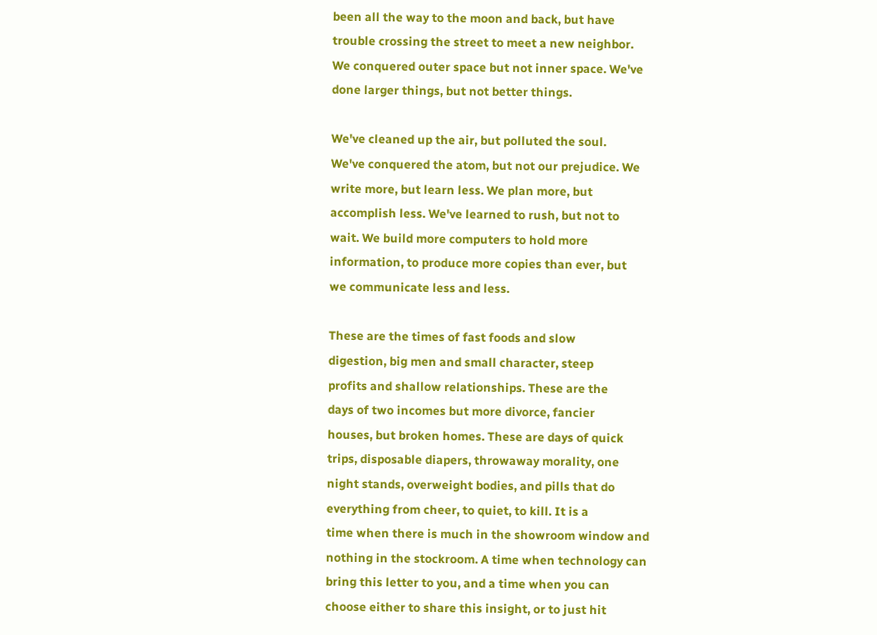been all the way to the moon and back, but have
trouble crossing the street to meet a new neighbor.
We conquered outer space but not inner space. We've
done larger things, but not better things.

We've cleaned up the air, but polluted the soul.
We've conquered the atom, but not our prejudice. We
write more, but learn less. We plan more, but
accomplish less. We've learned to rush, but not to
wait. We build more computers to hold more
information, to produce more copies than ever, but
we communicate less and less.

These are the times of fast foods and slow
digestion, big men and small character, steep
profits and shallow relationships. These are the
days of two incomes but more divorce, fancier
houses, but broken homes. These are days of quick
trips, disposable diapers, throwaway morality, one
night stands, overweight bodies, and pills that do
everything from cheer, to quiet, to kill. It is a
time when there is much in the showroom window and
nothing in the stockroom. A time when technology can
bring this letter to you, and a time when you can
choose either to share this insight, or to just hit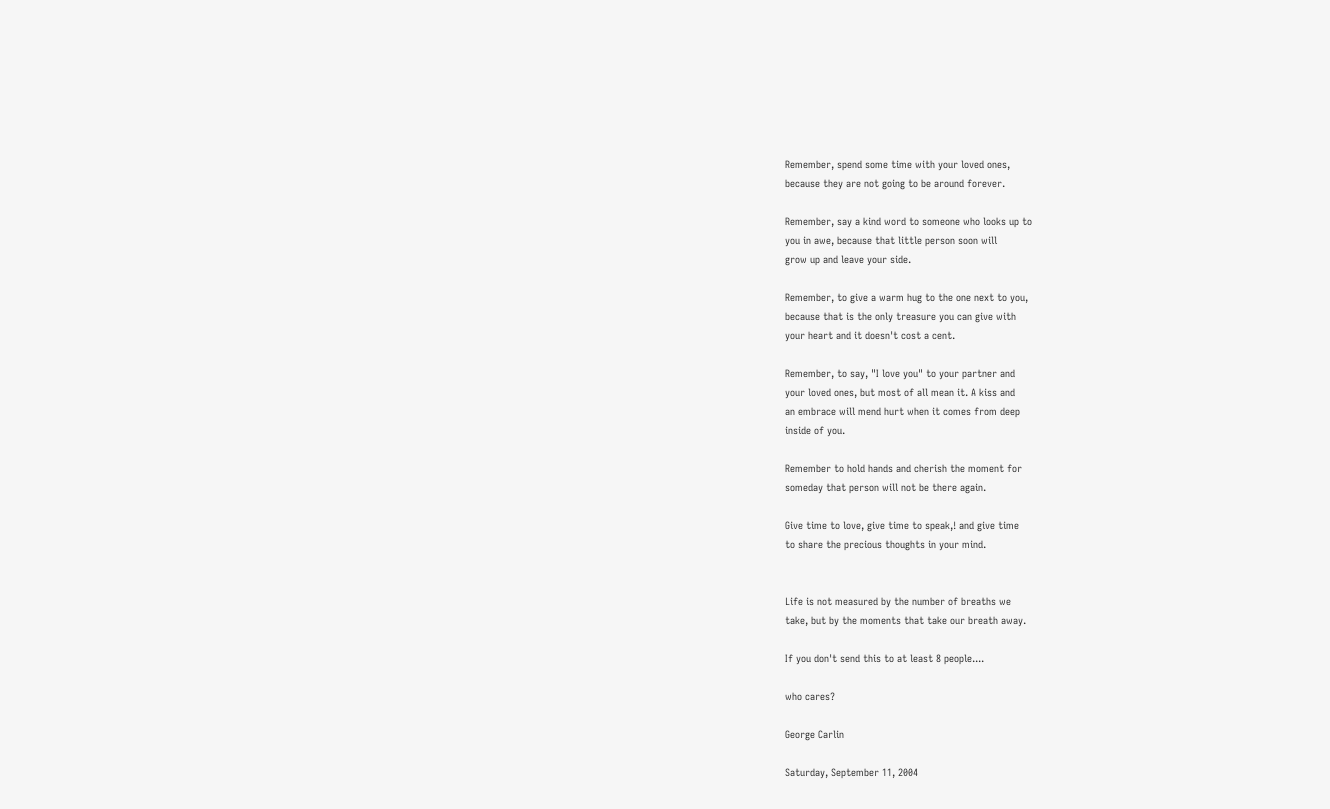Remember, spend some time with your loved ones,
because they are not going to be around forever.

Remember, say a kind word to someone who looks up to
you in awe, because that little person soon will
grow up and leave your side.

Remember, to give a warm hug to the one next to you,
because that is the only treasure you can give with
your heart and it doesn't cost a cent.

Remember, to say, "I love you" to your partner and
your loved ones, but most of all mean it. A kiss and
an embrace will mend hurt when it comes from deep
inside of you.

Remember to hold hands and cherish the moment for
someday that person will not be there again.

Give time to love, give time to speak,! and give time
to share the precious thoughts in your mind.


Life is not measured by the number of breaths we
take, but by the moments that take our breath away.

If you don't send this to at least 8 people....

who cares?

George Carlin

Saturday, September 11, 2004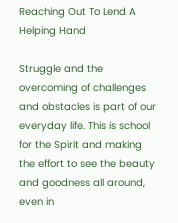Reaching Out To Lend A Helping Hand

Struggle and the overcoming of challenges and obstacles is part of our everyday life. This is school for the Spirit and making the effort to see the beauty and goodness all around, even in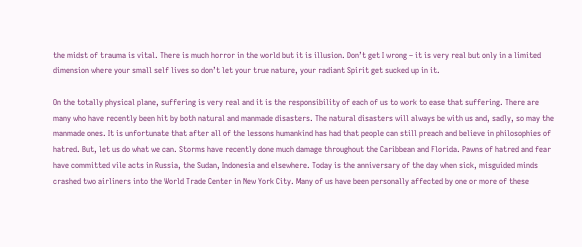the midst of trauma is vital. There is much horror in the world but it is illusion. Don’t get I wrong – it is very real but only in a limited dimension where your small self lives so don’t let your true nature, your radiant Spirit get sucked up in it.

On the totally physical plane, suffering is very real and it is the responsibility of each of us to work to ease that suffering. There are many who have recently been hit by both natural and manmade disasters. The natural disasters will always be with us and, sadly, so may the manmade ones. It is unfortunate that after all of the lessons humankind has had that people can still preach and believe in philosophies of hatred. But, let us do what we can. Storms have recently done much damage throughout the Caribbean and Florida. Pawns of hatred and fear have committed vile acts in Russia, the Sudan, Indonesia and elsewhere. Today is the anniversary of the day when sick, misguided minds crashed two airliners into the World Trade Center in New York City. Many of us have been personally affected by one or more of these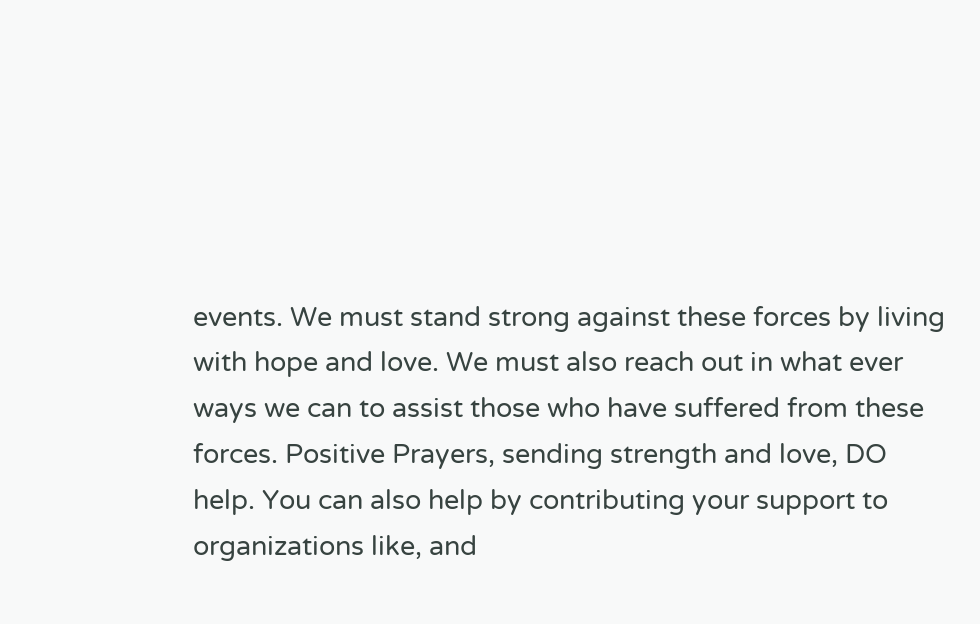events. We must stand strong against these forces by living with hope and love. We must also reach out in what ever ways we can to assist those who have suffered from these forces. Positive Prayers, sending strength and love, DO help. You can also help by contributing your support to organizations like, and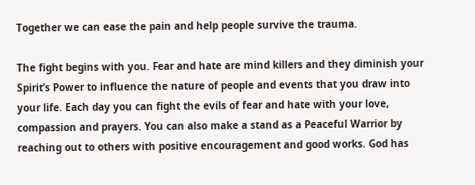Together we can ease the pain and help people survive the trauma.

The fight begins with you. Fear and hate are mind killers and they diminish your Spirit’s Power to influence the nature of people and events that you draw into your life. Each day you can fight the evils of fear and hate with your love, compassion and prayers. You can also make a stand as a Peaceful Warrior by reaching out to others with positive encouragement and good works. God has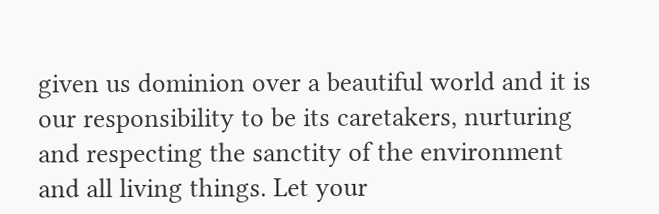given us dominion over a beautiful world and it is our responsibility to be its caretakers, nurturing and respecting the sanctity of the environment and all living things. Let your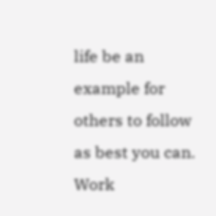life be an example for others to follow as best you can. Work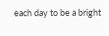each day to be a bright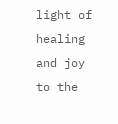light of healing and joy to the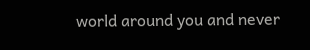world around you and never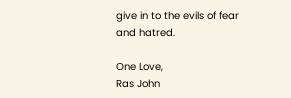give in to the evils of fear and hatred.

One Love,
Ras John